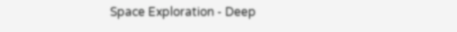Space Exploration - Deep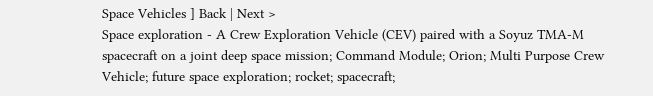Space Vehicles ] Back | Next >
Space exploration - A Crew Exploration Vehicle (CEV) paired with a Soyuz TMA-M spacecraft on a joint deep space mission; Command Module; Orion; Multi Purpose Crew Vehicle; future space exploration; rocket; spacecraft;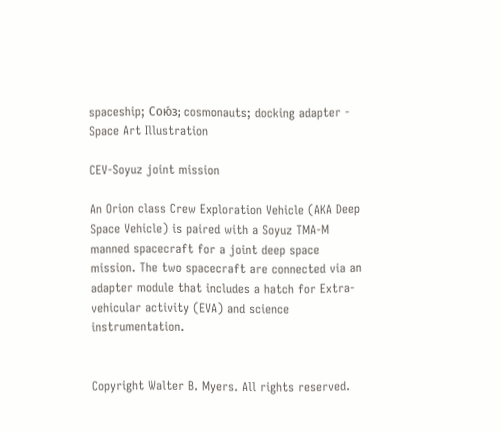spaceship; Сою́з; cosmonauts; docking adapter - Space Art Illustration

CEV-Soyuz joint mission

An Orion class Crew Exploration Vehicle (AKA Deep Space Vehicle) is paired with a Soyuz TMA-M manned spacecraft for a joint deep space mission. The two spacecraft are connected via an adapter module that includes a hatch for Extra-vehicular activity (EVA) and science instrumentation.


Copyright Walter B. Myers. All rights reserved.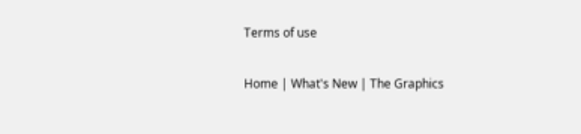Terms of use

Home | What's New | The Graphics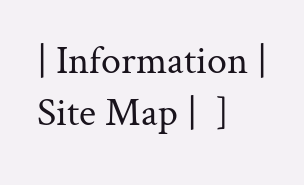| Information | Site Map |  ]